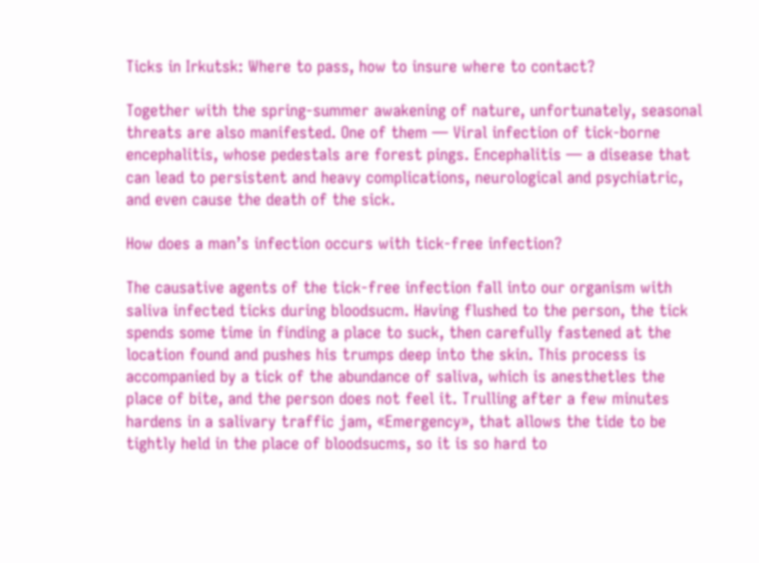Ticks in Irkutsk: Where to pass, how to insure where to contact?

Together with the spring-summer awakening of nature, unfortunately, seasonal threats are also manifested. One of them — Viral infection of tick-borne encephalitis, whose pedestals are forest pings. Encephalitis — a disease that can lead to persistent and heavy complications, neurological and psychiatric, and even cause the death of the sick.

How does a man’s infection occurs with tick-free infection?

The causative agents of the tick-free infection fall into our organism with saliva infected ticks during bloodsucm. Having flushed to the person, the tick spends some time in finding a place to suck, then carefully fastened at the location found and pushes his trumps deep into the skin. This process is accompanied by a tick of the abundance of saliva, which is anesthetles the place of bite, and the person does not feel it. Trulling after a few minutes hardens in a salivary traffic jam, «Emergency», that allows the tide to be tightly held in the place of bloodsucms, so it is so hard to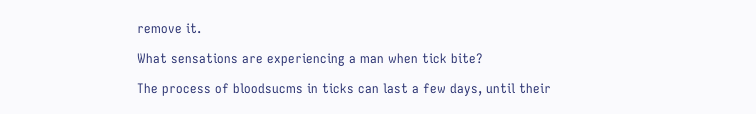remove it.

What sensations are experiencing a man when tick bite?

The process of bloodsucms in ticks can last a few days, until their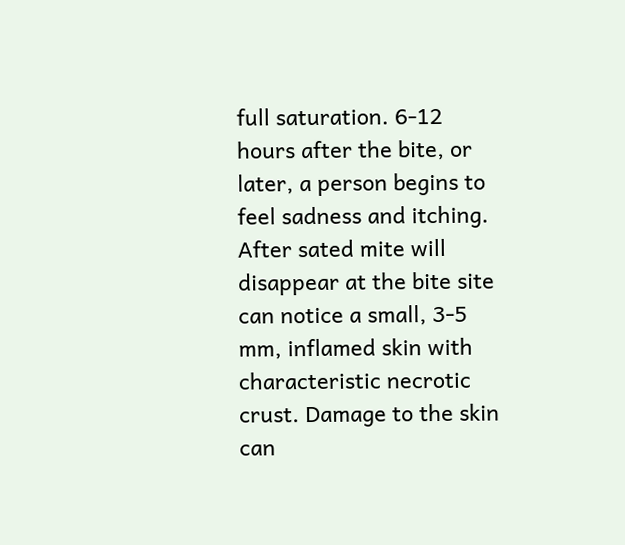full saturation. 6-12 hours after the bite, or later, a person begins to feel sadness and itching. After sated mite will disappear at the bite site can notice a small, 3-5 mm, inflamed skin with characteristic necrotic crust. Damage to the skin can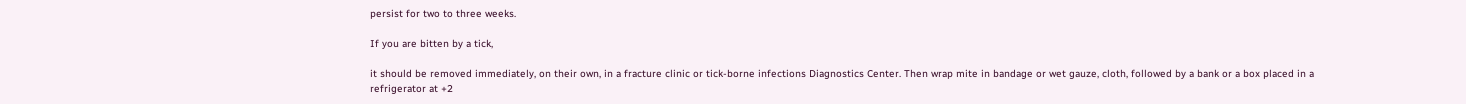persist for two to three weeks.

If you are bitten by a tick,

it should be removed immediately, on their own, in a fracture clinic or tick-borne infections Diagnostics Center. Then wrap mite in bandage or wet gauze, cloth, followed by a bank or a box placed in a refrigerator at +2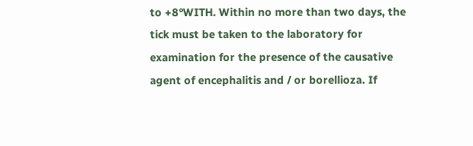to +8°WITH. Within no more than two days, the tick must be taken to the laboratory for examination for the presence of the causative agent of encephalitis and / or borellioza. If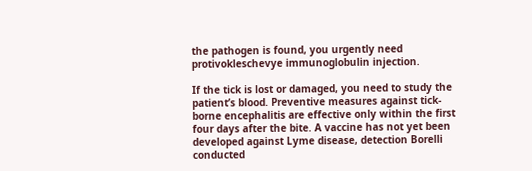the pathogen is found, you urgently need protivokleschevye immunoglobulin injection.

If the tick is lost or damaged, you need to study the patient’s blood. Preventive measures against tick-borne encephalitis are effective only within the first four days after the bite. A vaccine has not yet been developed against Lyme disease, detection Borelli conducted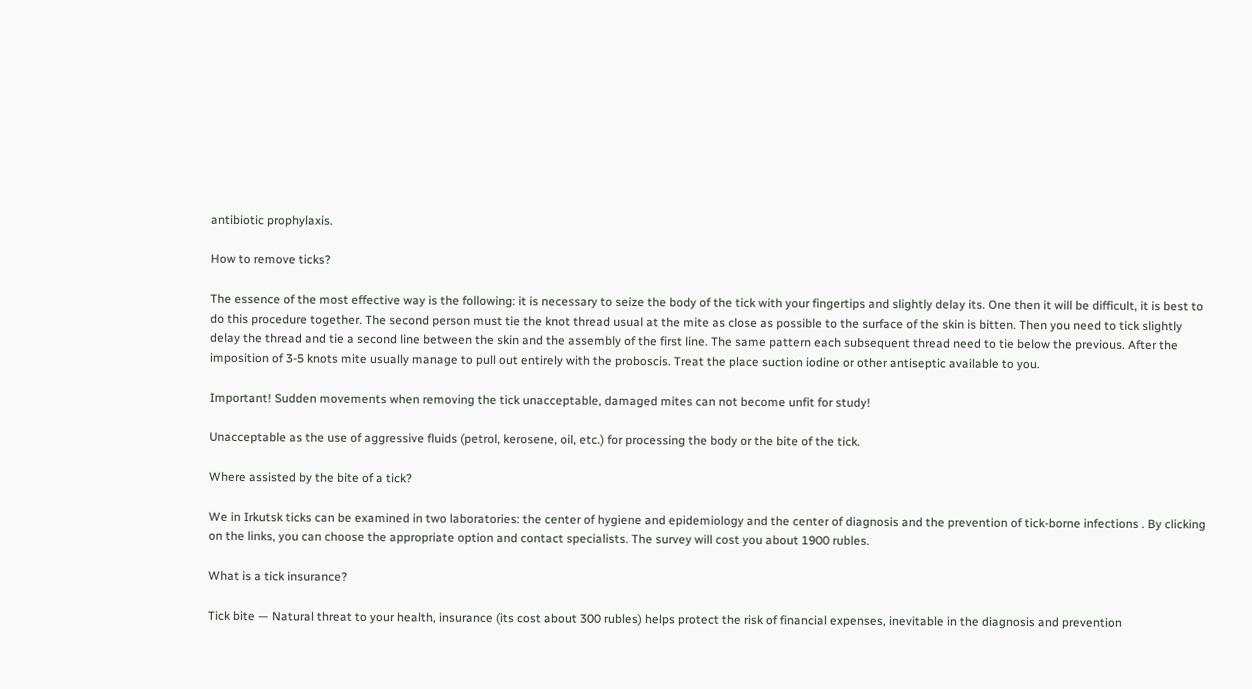antibiotic prophylaxis.

How to remove ticks?

The essence of the most effective way is the following: it is necessary to seize the body of the tick with your fingertips and slightly delay its. One then it will be difficult, it is best to do this procedure together. The second person must tie the knot thread usual at the mite as close as possible to the surface of the skin is bitten. Then you need to tick slightly delay the thread and tie a second line between the skin and the assembly of the first line. The same pattern each subsequent thread need to tie below the previous. After the imposition of 3-5 knots mite usually manage to pull out entirely with the proboscis. Treat the place suction iodine or other antiseptic available to you.

Important! Sudden movements when removing the tick unacceptable, damaged mites can not become unfit for study!

Unacceptable as the use of aggressive fluids (petrol, kerosene, oil, etc.) for processing the body or the bite of the tick.

Where assisted by the bite of a tick?

We in Irkutsk ticks can be examined in two laboratories: the center of hygiene and epidemiology and the center of diagnosis and the prevention of tick-borne infections . By clicking on the links, you can choose the appropriate option and contact specialists. The survey will cost you about 1900 rubles.

What is a tick insurance?

Tick bite — Natural threat to your health, insurance (its cost about 300 rubles) helps protect the risk of financial expenses, inevitable in the diagnosis and prevention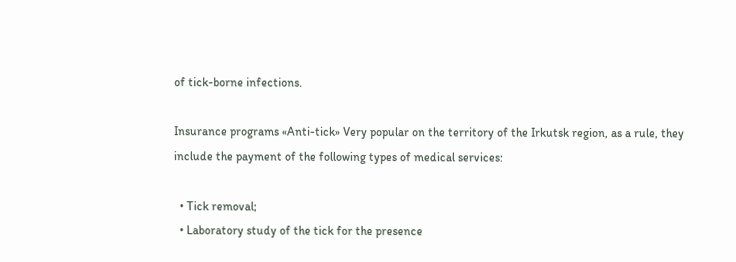of tick-borne infections.

Insurance programs «Anti-tick» Very popular on the territory of the Irkutsk region, as a rule, they include the payment of the following types of medical services:

  • Tick removal;
  • Laboratory study of the tick for the presence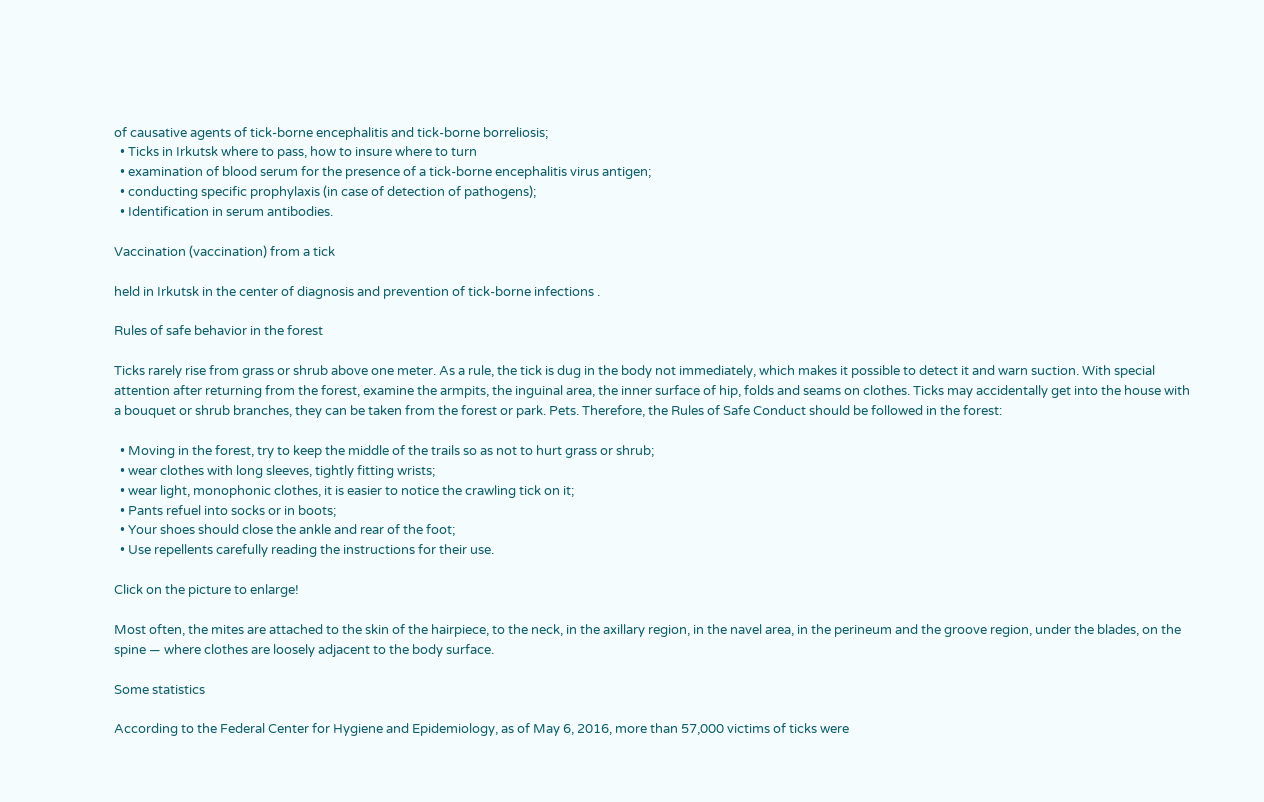of causative agents of tick-borne encephalitis and tick-borne borreliosis;
  • Ticks in Irkutsk where to pass, how to insure where to turn
  • examination of blood serum for the presence of a tick-borne encephalitis virus antigen;
  • conducting specific prophylaxis (in case of detection of pathogens);
  • Identification in serum antibodies.

Vaccination (vaccination) from a tick

held in Irkutsk in the center of diagnosis and prevention of tick-borne infections .

Rules of safe behavior in the forest

Ticks rarely rise from grass or shrub above one meter. As a rule, the tick is dug in the body not immediately, which makes it possible to detect it and warn suction. With special attention after returning from the forest, examine the armpits, the inguinal area, the inner surface of hip, folds and seams on clothes. Ticks may accidentally get into the house with a bouquet or shrub branches, they can be taken from the forest or park. Pets. Therefore, the Rules of Safe Conduct should be followed in the forest:

  • Moving in the forest, try to keep the middle of the trails so as not to hurt grass or shrub;
  • wear clothes with long sleeves, tightly fitting wrists;
  • wear light, monophonic clothes, it is easier to notice the crawling tick on it;
  • Pants refuel into socks or in boots;
  • Your shoes should close the ankle and rear of the foot;
  • Use repellents carefully reading the instructions for their use.

Click on the picture to enlarge!

Most often, the mites are attached to the skin of the hairpiece, to the neck, in the axillary region, in the navel area, in the perineum and the groove region, under the blades, on the spine — where clothes are loosely adjacent to the body surface.

Some statistics

According to the Federal Center for Hygiene and Epidemiology, as of May 6, 2016, more than 57,000 victims of ticks were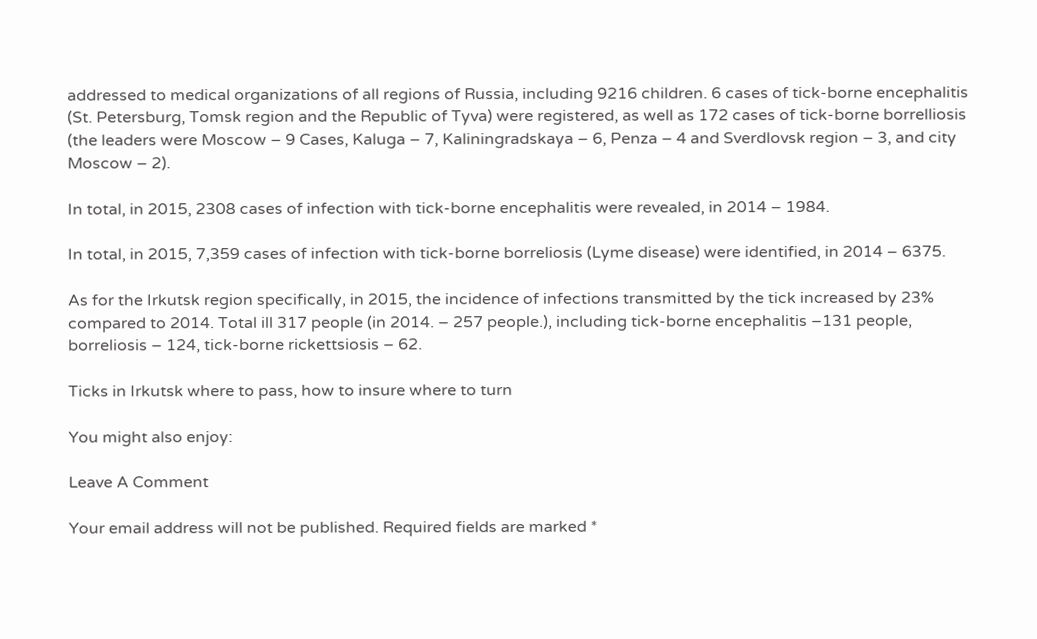addressed to medical organizations of all regions of Russia, including 9216 children. 6 cases of tick-borne encephalitis (St. Petersburg, Tomsk region and the Republic of Tyva) were registered, as well as 172 cases of tick-borne borrelliosis (the leaders were Moscow – 9 Cases, Kaluga – 7, Kaliningradskaya – 6, Penza – 4 and Sverdlovsk region – 3, and city Moscow – 2).

In total, in 2015, 2308 cases of infection with tick-borne encephalitis were revealed, in 2014 – 1984.

In total, in 2015, 7,359 cases of infection with tick-borne borreliosis (Lyme disease) were identified, in 2014 – 6375.

As for the Irkutsk region specifically, in 2015, the incidence of infections transmitted by the tick increased by 23% compared to 2014. Total ill 317 people (in 2014. – 257 people.), including tick-borne encephalitis –131 people, borreliosis – 124, tick-borne rickettsiosis – 62.

Ticks in Irkutsk where to pass, how to insure where to turn

You might also enjoy:

Leave A Comment

Your email address will not be published. Required fields are marked *